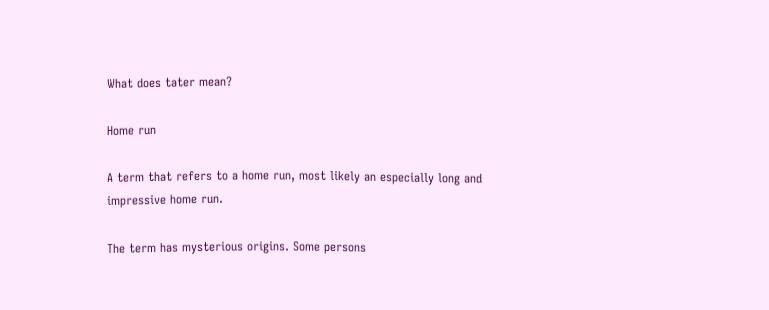What does tater mean?

Home run

A term that refers to a home run, most likely an especially long and impressive home run.

The term has mysterious origins. Some persons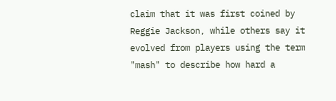claim that it was first coined by Reggie Jackson, while others say it evolved from players using the term "mash" to describe how hard a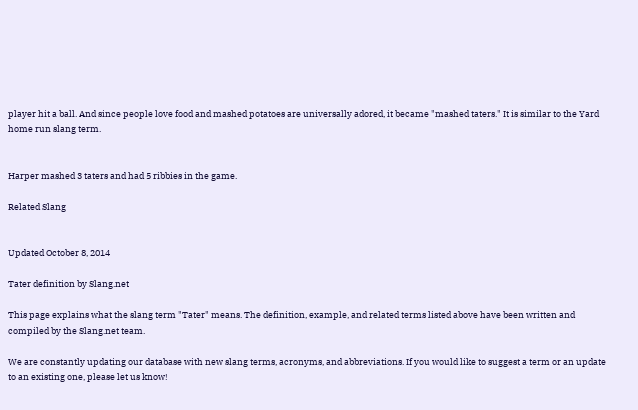player hit a ball. And since people love food and mashed potatoes are universally adored, it became "mashed taters." It is similar to the Yard home run slang term.


Harper mashed 3 taters and had 5 ribbies in the game.

Related Slang


Updated October 8, 2014

Tater definition by Slang.net

This page explains what the slang term "Tater" means. The definition, example, and related terms listed above have been written and compiled by the Slang.net team.

We are constantly updating our database with new slang terms, acronyms, and abbreviations. If you would like to suggest a term or an update to an existing one, please let us know!